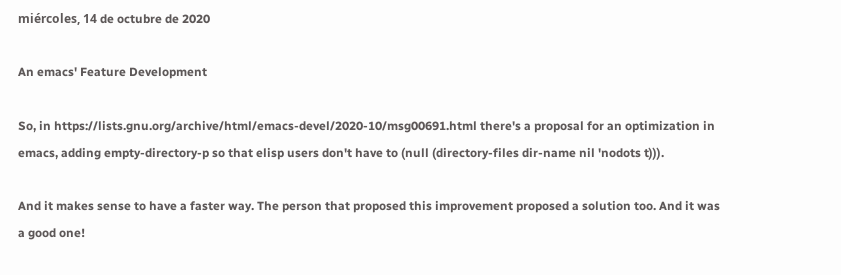miércoles, 14 de octubre de 2020

An emacs' Feature Development

So, in https://lists.gnu.org/archive/html/emacs-devel/2020-10/msg00691.html there's a proposal for an optimization in emacs, adding empty-directory-p so that elisp users don't have to (null (directory-files dir-name nil 'nodots t))).

And it makes sense to have a faster way. The person that proposed this improvement proposed a solution too. And it was a good one!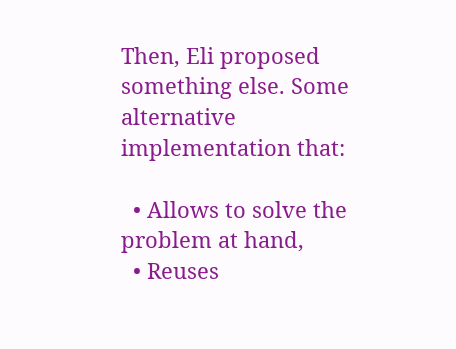Then, Eli proposed something else. Some alternative implementation that:

  • Allows to solve the problem at hand,
  • Reuses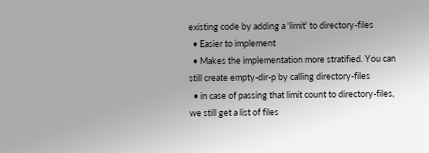existing code by adding a 'limit' to directory-files
  • Easier to implement
  • Makes the implementation more stratified. You can still create empty-dir-p by calling directory-files
  • in case of passing that limit count to directory-files, we still get a list of files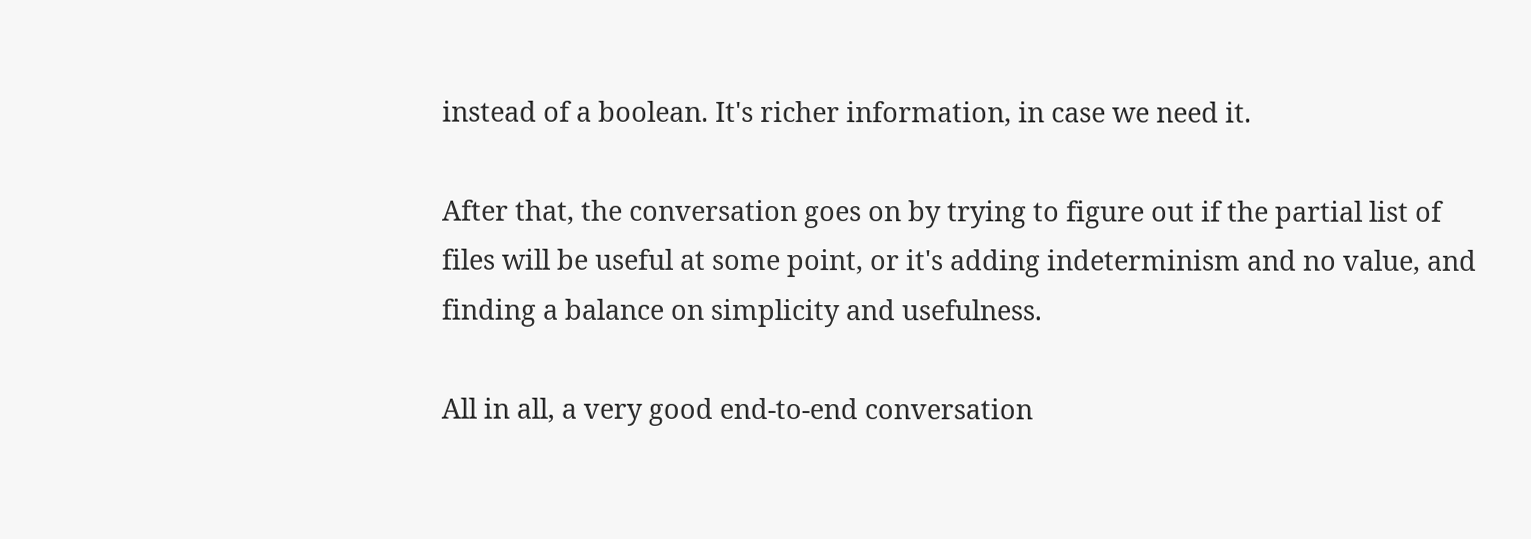instead of a boolean. It's richer information, in case we need it.

After that, the conversation goes on by trying to figure out if the partial list of files will be useful at some point, or it's adding indeterminism and no value, and finding a balance on simplicity and usefulness.

All in all, a very good end-to-end conversation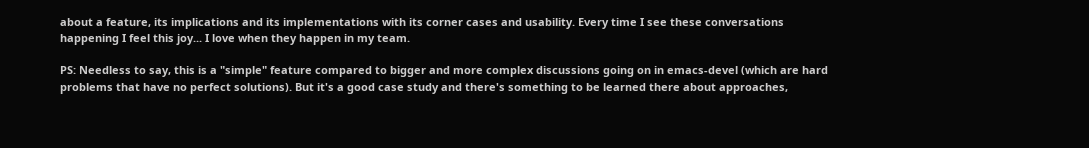about a feature, its implications and its implementations with its corner cases and usability. Every time I see these conversations happening I feel this joy... I love when they happen in my team.

PS: Needless to say, this is a "simple" feature compared to bigger and more complex discussions going on in emacs-devel (which are hard problems that have no perfect solutions). But it's a good case study and there's something to be learned there about approaches,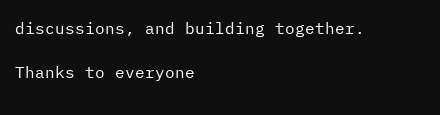discussions, and building together.

Thanks to everyone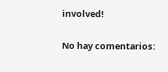involved!

No hay comentarios: